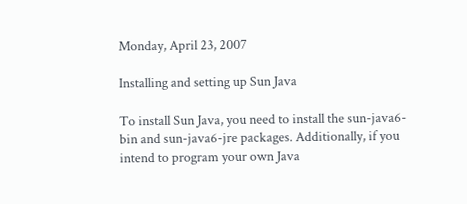Monday, April 23, 2007

Installing and setting up Sun Java

To install Sun Java, you need to install the sun-java6-bin and sun-java6-jre packages. Additionally, if you intend to program your own Java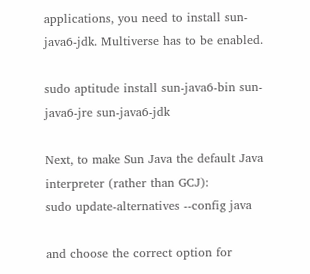applications, you need to install sun-java6-jdk. Multiverse has to be enabled.

sudo aptitude install sun-java6-bin sun-java6-jre sun-java6-jdk

Next, to make Sun Java the default Java interpreter (rather than GCJ):
sudo update-alternatives --config java

and choose the correct option for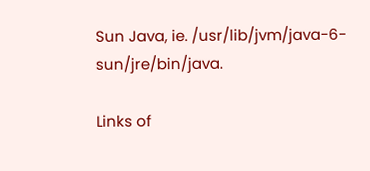Sun Java, ie. /usr/lib/jvm/java-6-sun/jre/bin/java.

Links of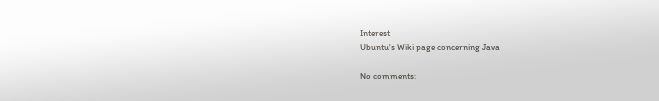Interest
Ubuntu's Wiki page concerning Java

No comments: